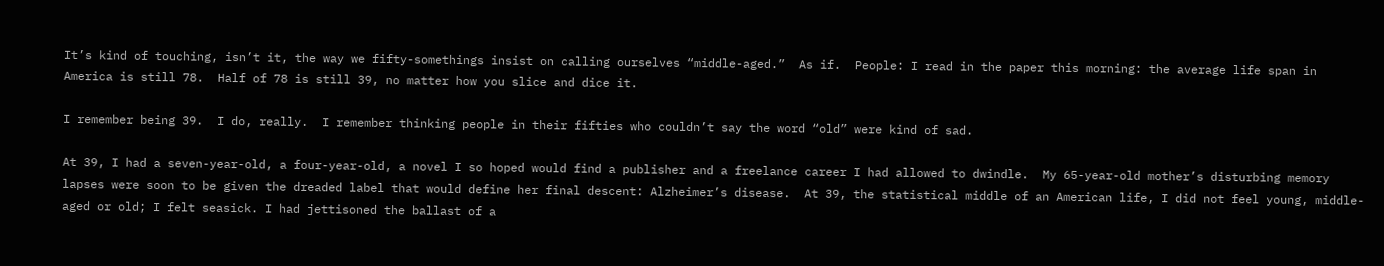It’s kind of touching, isn’t it, the way we fifty-somethings insist on calling ourselves “middle-aged.”  As if.  People: I read in the paper this morning: the average life span in America is still 78.  Half of 78 is still 39, no matter how you slice and dice it.

I remember being 39.  I do, really.  I remember thinking people in their fifties who couldn’t say the word “old” were kind of sad.

At 39, I had a seven-year-old, a four-year-old, a novel I so hoped would find a publisher and a freelance career I had allowed to dwindle.  My 65-year-old mother’s disturbing memory lapses were soon to be given the dreaded label that would define her final descent: Alzheimer’s disease.  At 39, the statistical middle of an American life, I did not feel young, middle-aged or old; I felt seasick. I had jettisoned the ballast of a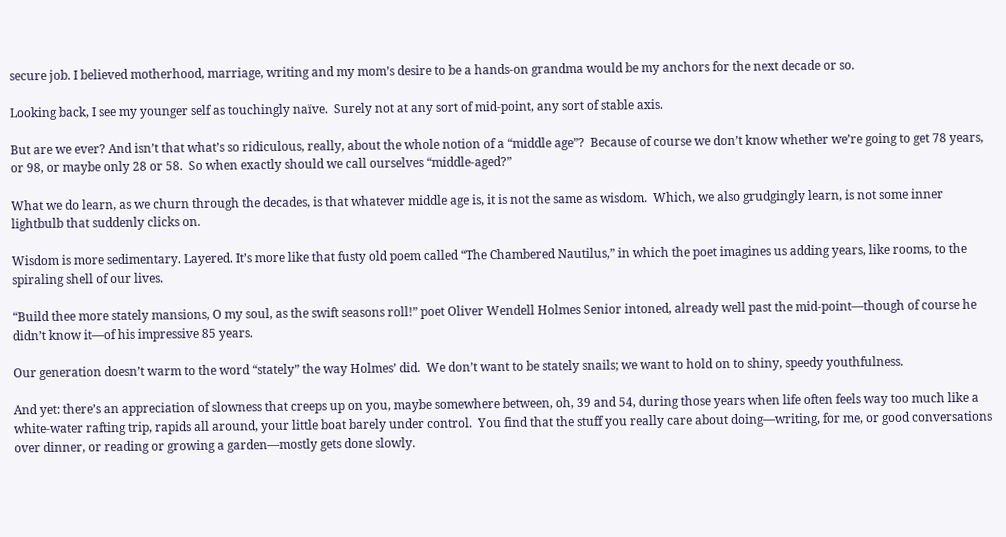secure job. I believed motherhood, marriage, writing and my mom’s desire to be a hands-on grandma would be my anchors for the next decade or so.

Looking back, I see my younger self as touchingly naïve.  Surely not at any sort of mid-point, any sort of stable axis.

But are we ever? And isn’t that what’s so ridiculous, really, about the whole notion of a “middle age”?  Because of course we don’t know whether we’re going to get 78 years, or 98, or maybe only 28 or 58.  So when exactly should we call ourselves “middle-aged?”

What we do learn, as we churn through the decades, is that whatever middle age is, it is not the same as wisdom.  Which, we also grudgingly learn, is not some inner lightbulb that suddenly clicks on.

Wisdom is more sedimentary. Layered. It’s more like that fusty old poem called “The Chambered Nautilus,” in which the poet imagines us adding years, like rooms, to the spiraling shell of our lives.

“Build thee more stately mansions, O my soul, as the swift seasons roll!” poet Oliver Wendell Holmes Senior intoned, already well past the mid-point—though of course he didn’t know it—of his impressive 85 years.

Our generation doesn’t warm to the word “stately” the way Holmes’ did.  We don’t want to be stately snails; we want to hold on to shiny, speedy youthfulness.

And yet: there’s an appreciation of slowness that creeps up on you, maybe somewhere between, oh, 39 and 54, during those years when life often feels way too much like a white-water rafting trip, rapids all around, your little boat barely under control.  You find that the stuff you really care about doing—writing, for me, or good conversations over dinner, or reading or growing a garden—mostly gets done slowly.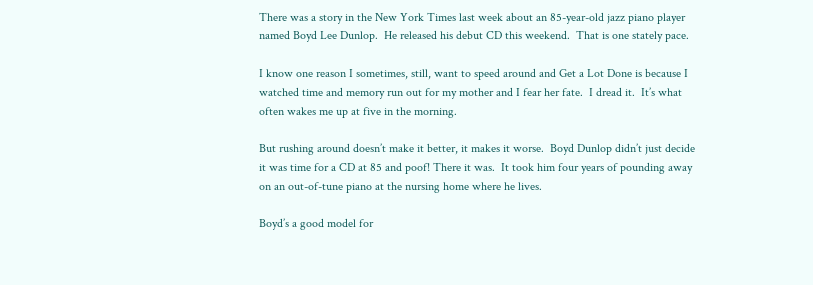There was a story in the New York Times last week about an 85-year-old jazz piano player named Boyd Lee Dunlop.  He released his debut CD this weekend.  That is one stately pace.

I know one reason I sometimes, still, want to speed around and Get a Lot Done is because I watched time and memory run out for my mother and I fear her fate.  I dread it.  It’s what often wakes me up at five in the morning.

But rushing around doesn’t make it better, it makes it worse.  Boyd Dunlop didn’t just decide it was time for a CD at 85 and poof! There it was.  It took him four years of pounding away on an out-of-tune piano at the nursing home where he lives.

Boyd’s a good model for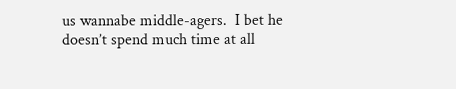us wannabe middle-agers.  I bet he doesn’t spend much time at all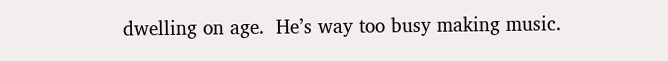dwelling on age.  He’s way too busy making music.